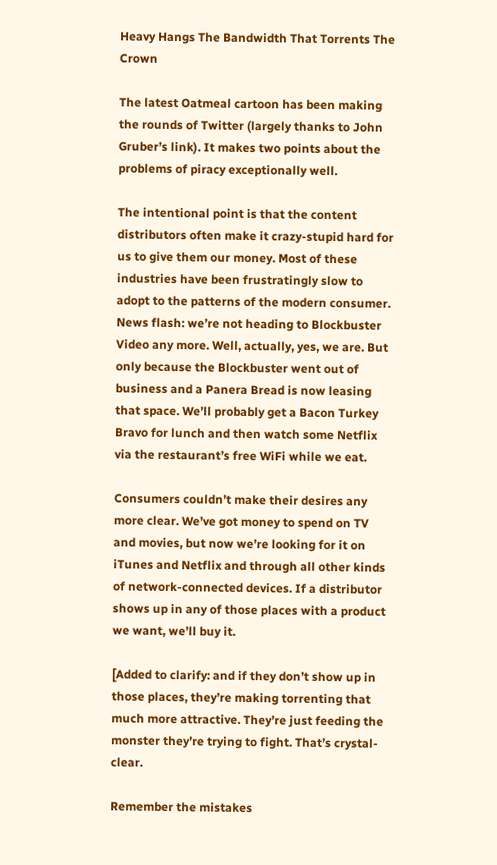Heavy Hangs The Bandwidth That Torrents The Crown

The latest Oatmeal cartoon has been making the rounds of Twitter (largely thanks to John Gruber’s link). It makes two points about the problems of piracy exceptionally well.

The intentional point is that the content distributors often make it crazy-stupid hard for us to give them our money. Most of these industries have been frustratingly slow to adopt to the patterns of the modern consumer. News flash: we’re not heading to Blockbuster Video any more. Well, actually, yes, we are. But only because the Blockbuster went out of business and a Panera Bread is now leasing that space. We’ll probably get a Bacon Turkey Bravo for lunch and then watch some Netflix via the restaurant’s free WiFi while we eat.

Consumers couldn’t make their desires any more clear. We’ve got money to spend on TV and movies, but now we’re looking for it on iTunes and Netflix and through all other kinds of network-connected devices. If a distributor shows up in any of those places with a product we want, we’ll buy it.

[Added to clarify: and if they don’t show up in those places, they’re making torrenting that much more attractive. They’re just feeding the monster they’re trying to fight. That’s crystal-clear.

Remember the mistakes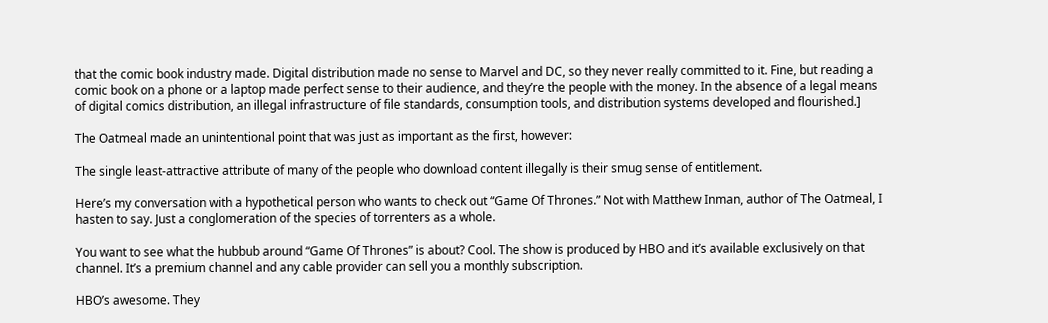that the comic book industry made. Digital distribution made no sense to Marvel and DC, so they never really committed to it. Fine, but reading a comic book on a phone or a laptop made perfect sense to their audience, and they’re the people with the money. In the absence of a legal means of digital comics distribution, an illegal infrastructure of file standards, consumption tools, and distribution systems developed and flourished.]

The Oatmeal made an unintentional point that was just as important as the first, however:

The single least-attractive attribute of many of the people who download content illegally is their smug sense of entitlement.

Here’s my conversation with a hypothetical person who wants to check out “Game Of Thrones.” Not with Matthew Inman, author of The Oatmeal, I hasten to say. Just a conglomeration of the species of torrenters as a whole.

You want to see what the hubbub around “Game Of Thrones” is about? Cool. The show is produced by HBO and it’s available exclusively on that channel. It’s a premium channel and any cable provider can sell you a monthly subscription.

HBO’s awesome. They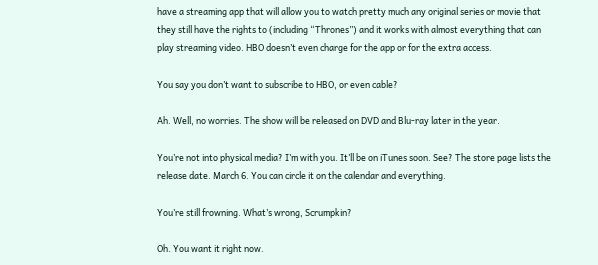have a streaming app that will allow you to watch pretty much any original series or movie that they still have the rights to (including “Thrones”) and it works with almost everything that can play streaming video. HBO doesn’t even charge for the app or for the extra access.

You say you don’t want to subscribe to HBO, or even cable?

Ah. Well, no worries. The show will be released on DVD and Blu-ray later in the year.

You’re not into physical media? I’m with you. It’ll be on iTunes soon. See? The store page lists the release date. March 6. You can circle it on the calendar and everything.

You’re still frowning. What’s wrong, Scrumpkin?

Oh. You want it right now.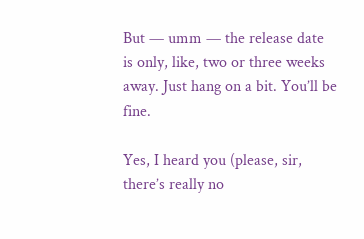But — umm — the release date is only, like, two or three weeks away. Just hang on a bit. You’ll be fine.

Yes, I heard you (please, sir, there’s really no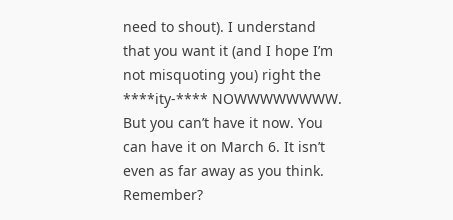need to shout). I understand that you want it (and I hope I’m not misquoting you) right the ****ity-**** NOWWWWWWWW. But you can’t have it now. You can have it on March 6. It isn’t even as far away as you think. Remember?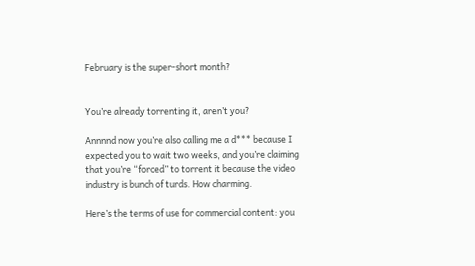February is the super-short month?


You’re already torrenting it, aren’t you?

Annnnd now you’re also calling me a d*** because I expected you to wait two weeks, and you’re claiming that you’re “forced” to torrent it because the video industry is bunch of turds. How charming.

Here’s the terms of use for commercial content: you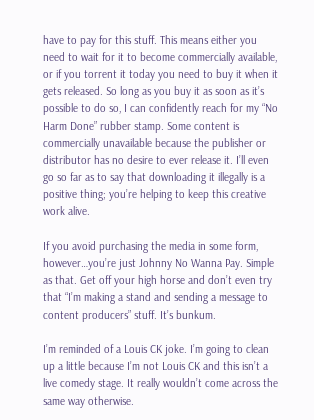have to pay for this stuff. This means either you need to wait for it to become commercially available, or if you torrent it today you need to buy it when it gets released. So long as you buy it as soon as it’s possible to do so, I can confidently reach for my “No Harm Done” rubber stamp. Some content is commercially unavailable because the publisher or distributor has no desire to ever release it. I’ll even go so far as to say that downloading it illegally is a positive thing; you’re helping to keep this creative work alive.

If you avoid purchasing the media in some form, however…you’re just Johnny No Wanna Pay. Simple as that. Get off your high horse and don’t even try that “I’m making a stand and sending a message to content producers” stuff. It’s bunkum.

I’m reminded of a Louis CK joke. I’m going to clean up a little because I’m not Louis CK and this isn’t a live comedy stage. It really wouldn’t come across the same way otherwise.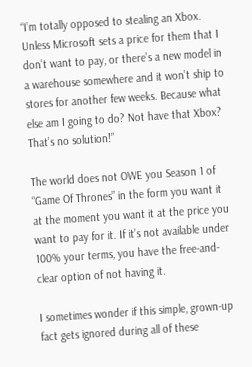“I’m totally opposed to stealing an Xbox. Unless Microsoft sets a price for them that I don’t want to pay, or there’s a new model in a warehouse somewhere and it won’t ship to stores for another few weeks. Because what else am I going to do? Not have that Xbox? That’s no solution!”

The world does not OWE you Season 1 of “Game Of Thrones” in the form you want it at the moment you want it at the price you want to pay for it. If it’s not available under 100% your terms, you have the free-and-clear option of not having it.

I sometimes wonder if this simple, grown-up fact gets ignored during all of these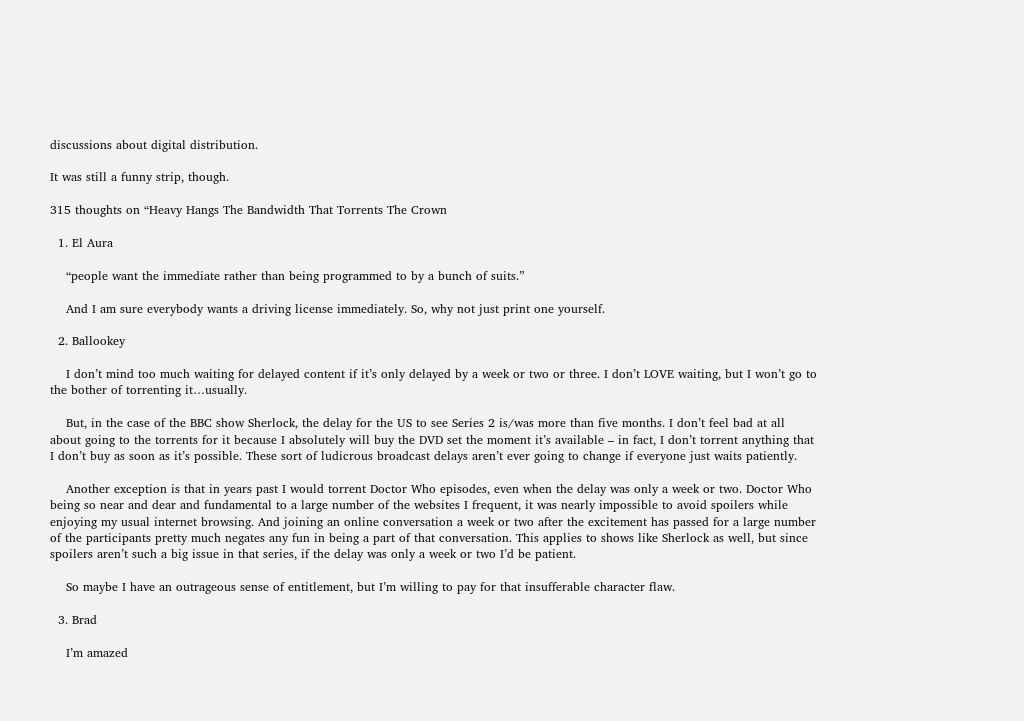discussions about digital distribution.

It was still a funny strip, though.

315 thoughts on “Heavy Hangs The Bandwidth That Torrents The Crown

  1. El Aura

    “people want the immediate rather than being programmed to by a bunch of suits.”

    And I am sure everybody wants a driving license immediately. So, why not just print one yourself.

  2. Ballookey

    I don’t mind too much waiting for delayed content if it’s only delayed by a week or two or three. I don’t LOVE waiting, but I won’t go to the bother of torrenting it…usually.

    But, in the case of the BBC show Sherlock, the delay for the US to see Series 2 is/was more than five months. I don’t feel bad at all about going to the torrents for it because I absolutely will buy the DVD set the moment it’s available – in fact, I don’t torrent anything that I don’t buy as soon as it’s possible. These sort of ludicrous broadcast delays aren’t ever going to change if everyone just waits patiently.

    Another exception is that in years past I would torrent Doctor Who episodes, even when the delay was only a week or two. Doctor Who being so near and dear and fundamental to a large number of the websites I frequent, it was nearly impossible to avoid spoilers while enjoying my usual internet browsing. And joining an online conversation a week or two after the excitement has passed for a large number of the participants pretty much negates any fun in being a part of that conversation. This applies to shows like Sherlock as well, but since spoilers aren’t such a big issue in that series, if the delay was only a week or two I’d be patient.

    So maybe I have an outrageous sense of entitlement, but I’m willing to pay for that insufferable character flaw.

  3. Brad

    I’m amazed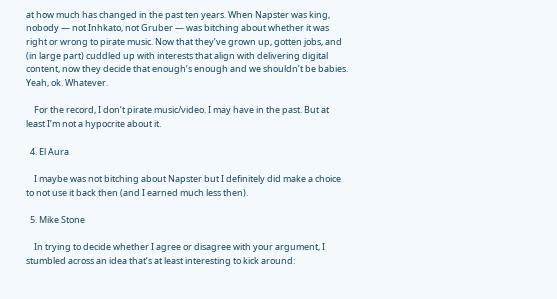at how much has changed in the past ten years. When Napster was king, nobody — not Inhkato, not Gruber — was bitching about whether it was right or wrong to pirate music. Now that they’ve grown up, gotten jobs, and (in large part) cuddled up with interests that align with delivering digital content, now they decide that enough’s enough and we shouldn’t be babies. Yeah, ok. Whatever.

    For the record, I don’t pirate music/video. I may have in the past. But at least I’m not a hypocrite about it.

  4. El Aura

    I maybe was not bitching about Napster but I definitely did make a choice to not use it back then (and I earned much less then).

  5. Mike Stone

    In trying to decide whether I agree or disagree with your argument, I stumbled across an idea that’s at least interesting to kick around: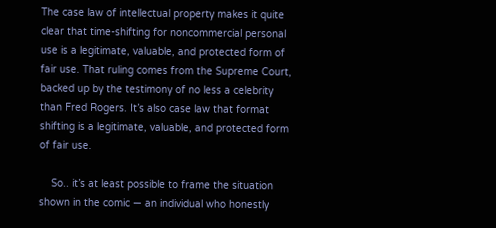The case law of intellectual property makes it quite clear that time-shifting for noncommercial personal use is a legitimate, valuable, and protected form of fair use. That ruling comes from the Supreme Court, backed up by the testimony of no less a celebrity than Fred Rogers. It’s also case law that format shifting is a legitimate, valuable, and protected form of fair use.

    So.. it’s at least possible to frame the situation shown in the comic — an individual who honestly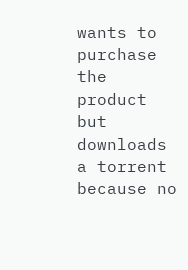wants to purchase the product but downloads a torrent because no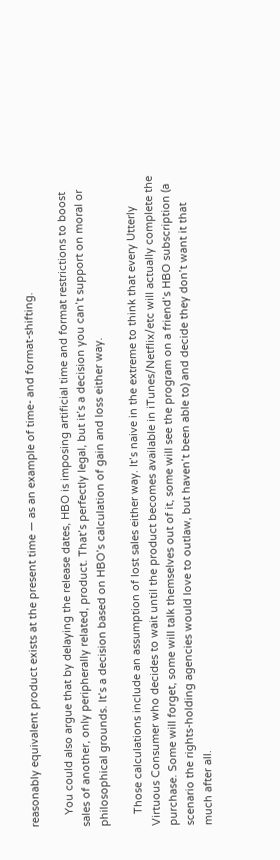reasonably equivalent product exists at the present time — as an example of time- and format-shifting.

    You could also argue that by delaying the release dates, HBO is imposing artificial time and format restrictions to boost sales of another, only peripherally related, product. That’s perfectly legal, but it’s a decision you can’t support on moral or philosophical grounds. It’s a decision based on HBO’s calculation of gain and loss either way.

    Those calculations include an assumption of lost sales either way. It’s naive in the extreme to think that every Utterly Virtuous Consumer who decides to wait until the product becomes available in iTunes/Netflix/etc will actually complete the purchase. Some will forget, some will talk themselves out of it, some will see the program on a friend’s HBO subscription (a scenario the rights-holding agencies would love to outlaw, but haven’t been able to) and decide they don’t want it that much after all.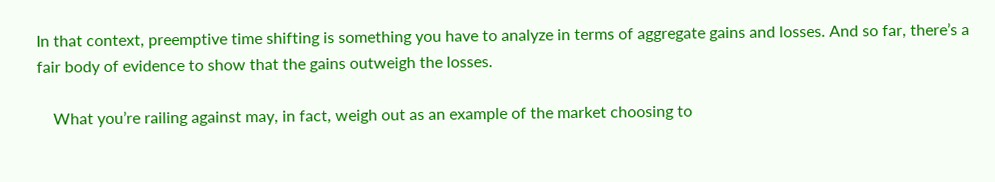In that context, preemptive time shifting is something you have to analyze in terms of aggregate gains and losses. And so far, there’s a fair body of evidence to show that the gains outweigh the losses.

    What you’re railing against may, in fact, weigh out as an example of the market choosing to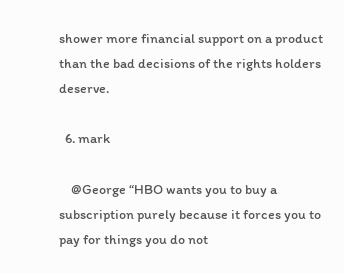shower more financial support on a product than the bad decisions of the rights holders deserve.

  6. mark

    @George “HBO wants you to buy a subscription purely because it forces you to pay for things you do not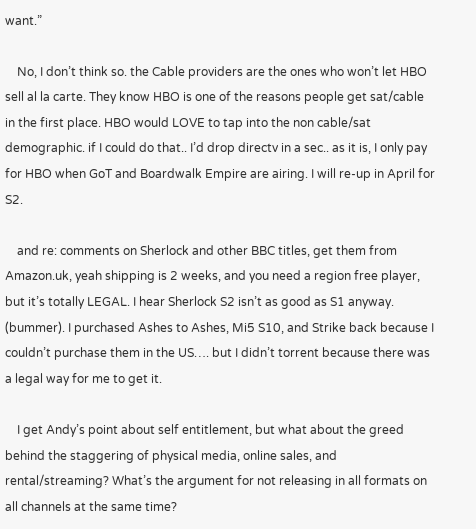want.”

    No, I don’t think so. the Cable providers are the ones who won’t let HBO sell al la carte. They know HBO is one of the reasons people get sat/cable in the first place. HBO would LOVE to tap into the non cable/sat demographic. if I could do that.. I’d drop directv in a sec.. as it is, I only pay for HBO when GoT and Boardwalk Empire are airing. I will re-up in April for S2.

    and re: comments on Sherlock and other BBC titles, get them from Amazon.uk, yeah shipping is 2 weeks, and you need a region free player, but it’s totally LEGAL. I hear Sherlock S2 isn’t as good as S1 anyway. (bummer). I purchased Ashes to Ashes, Mi5 S10, and Strike back because I couldn’t purchase them in the US…. but I didn’t torrent because there was a legal way for me to get it.

    I get Andy’s point about self entitlement, but what about the greed behind the staggering of physical media, online sales, and rental/streaming? What’s the argument for not releasing in all formats on all channels at the same time?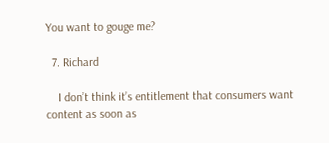You want to gouge me?

  7. Richard

    I don’t think it’s entitlement that consumers want content as soon as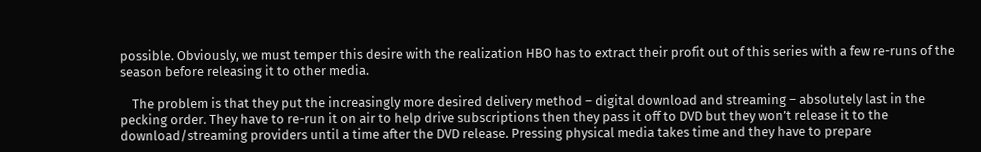possible. Obviously, we must temper this desire with the realization HBO has to extract their profit out of this series with a few re-runs of the season before releasing it to other media.

    The problem is that they put the increasingly more desired delivery method – digital download and streaming – absolutely last in the pecking order. They have to re-run it on air to help drive subscriptions then they pass it off to DVD but they won’t release it to the download/streaming providers until a time after the DVD release. Pressing physical media takes time and they have to prepare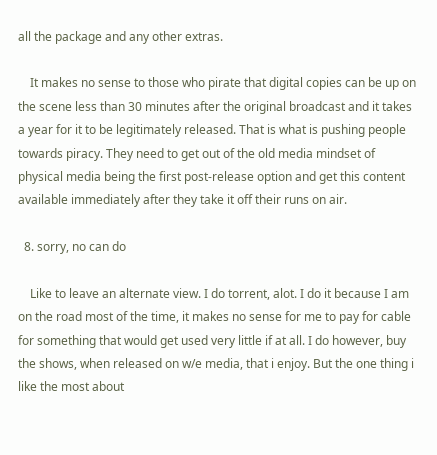all the package and any other extras.

    It makes no sense to those who pirate that digital copies can be up on the scene less than 30 minutes after the original broadcast and it takes a year for it to be legitimately released. That is what is pushing people towards piracy. They need to get out of the old media mindset of physical media being the first post-release option and get this content available immediately after they take it off their runs on air.

  8. sorry, no can do

    Like to leave an alternate view. I do torrent, alot. I do it because I am on the road most of the time, it makes no sense for me to pay for cable for something that would get used very little if at all. I do however, buy the shows, when released on w/e media, that i enjoy. But the one thing i like the most about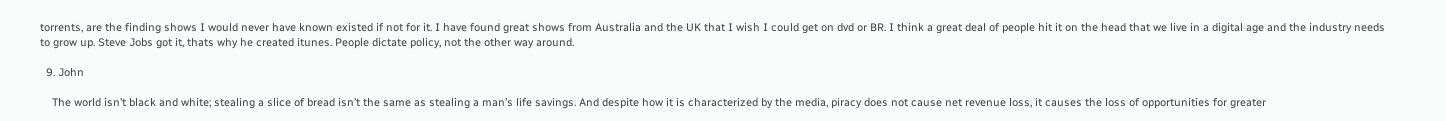torrents, are the finding shows I would never have known existed if not for it. I have found great shows from Australia and the UK that I wish I could get on dvd or BR. I think a great deal of people hit it on the head that we live in a digital age and the industry needs to grow up. Steve Jobs got it, thats why he created itunes. People dictate policy, not the other way around.

  9. John

    The world isn’t black and white; stealing a slice of bread isn’t the same as stealing a man’s life savings. And despite how it is characterized by the media, piracy does not cause net revenue loss, it causes the loss of opportunities for greater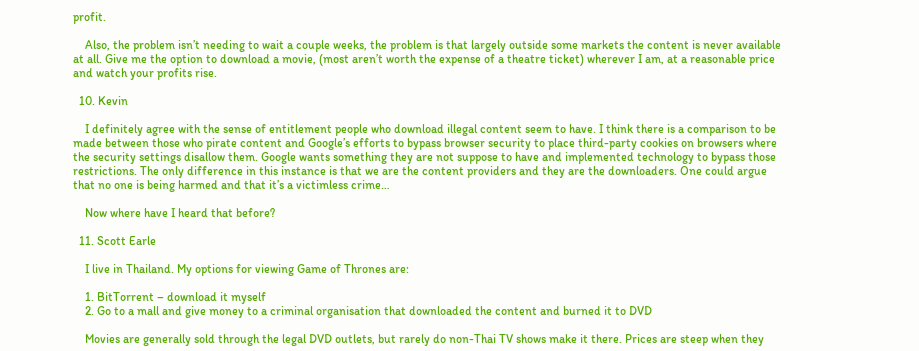profit.

    Also, the problem isn’t needing to wait a couple weeks, the problem is that largely outside some markets the content is never available at all. Give me the option to download a movie, (most aren’t worth the expense of a theatre ticket) wherever I am, at a reasonable price and watch your profits rise.

  10. Kevin

    I definitely agree with the sense of entitlement people who download illegal content seem to have. I think there is a comparison to be made between those who pirate content and Google’s efforts to bypass browser security to place third-party cookies on browsers where the security settings disallow them. Google wants something they are not suppose to have and implemented technology to bypass those restrictions. The only difference in this instance is that we are the content providers and they are the downloaders. One could argue that no one is being harmed and that it’s a victimless crime…

    Now where have I heard that before?

  11. Scott Earle

    I live in Thailand. My options for viewing Game of Thrones are:

    1. BitTorrent – download it myself
    2. Go to a mall and give money to a criminal organisation that downloaded the content and burned it to DVD

    Movies are generally sold through the legal DVD outlets, but rarely do non-Thai TV shows make it there. Prices are steep when they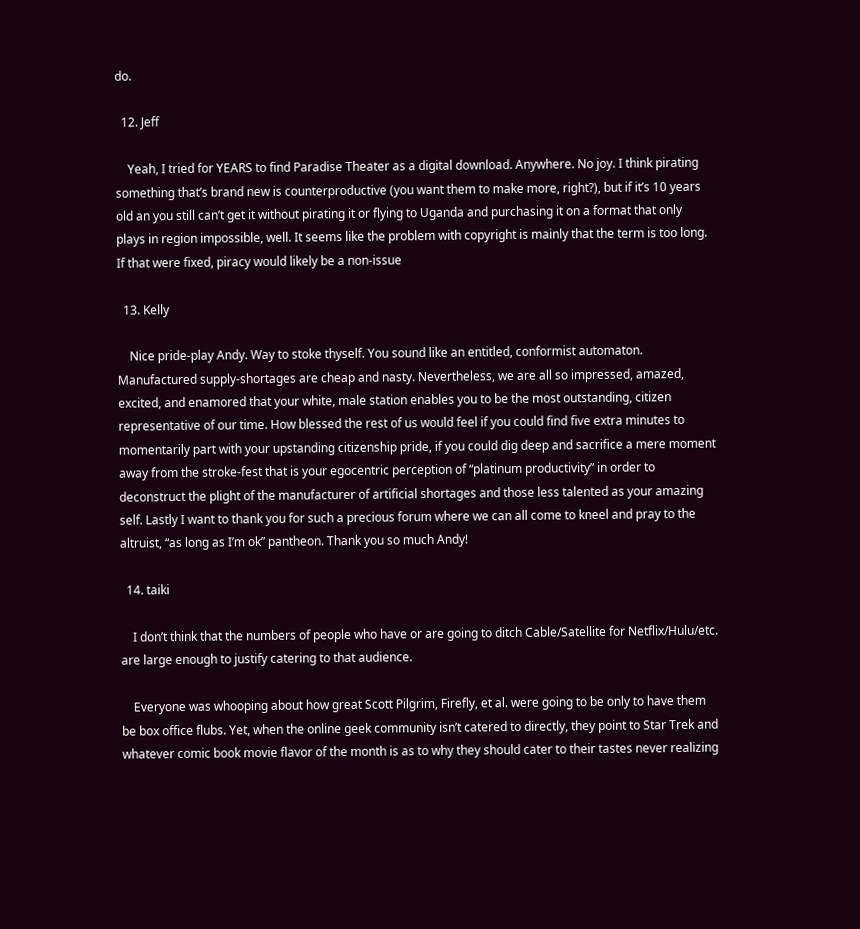do.

  12. Jeff

    Yeah, I tried for YEARS to find Paradise Theater as a digital download. Anywhere. No joy. I think pirating something that’s brand new is counterproductive (you want them to make more, right?), but if it’s 10 years old an you still can’t get it without pirating it or flying to Uganda and purchasing it on a format that only plays in region impossible, well. It seems like the problem with copyright is mainly that the term is too long. If that were fixed, piracy would likely be a non-issue

  13. Kelly

    Nice pride-play Andy. Way to stoke thyself. You sound like an entitled, conformist automaton. Manufactured supply-shortages are cheap and nasty. Nevertheless, we are all so impressed, amazed, excited, and enamored that your white, male station enables you to be the most outstanding, citizen representative of our time. How blessed the rest of us would feel if you could find five extra minutes to momentarily part with your upstanding citizenship pride, if you could dig deep and sacrifice a mere moment away from the stroke-fest that is your egocentric perception of “platinum productivity” in order to deconstruct the plight of the manufacturer of artificial shortages and those less talented as your amazing self. Lastly I want to thank you for such a precious forum where we can all come to kneel and pray to the altruist, “as long as I’m ok” pantheon. Thank you so much Andy!

  14. taiki

    I don’t think that the numbers of people who have or are going to ditch Cable/Satellite for Netflix/Hulu/etc. are large enough to justify catering to that audience.

    Everyone was whooping about how great Scott Pilgrim, Firefly, et al. were going to be only to have them be box office flubs. Yet, when the online geek community isn’t catered to directly, they point to Star Trek and whatever comic book movie flavor of the month is as to why they should cater to their tastes never realizing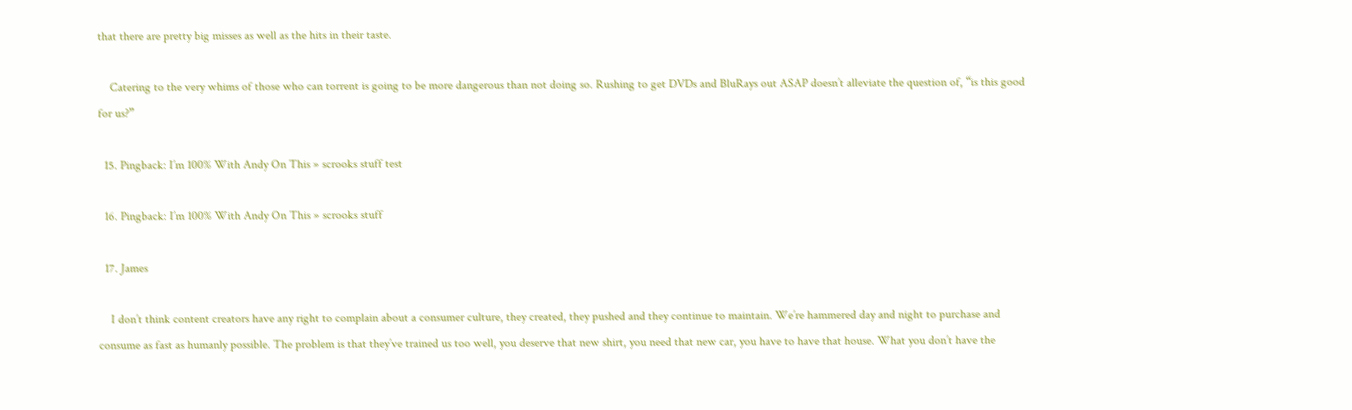that there are pretty big misses as well as the hits in their taste.

    Catering to the very whims of those who can torrent is going to be more dangerous than not doing so. Rushing to get DVDs and BluRays out ASAP doesn’t alleviate the question of, “is this good for us?”

  15. Pingback: I’m 100% With Andy On This » scrooks stuff test

  16. Pingback: I’m 100% With Andy On This » scrooks stuff

  17. James

    I don’t think content creators have any right to complain about a consumer culture, they created, they pushed and they continue to maintain. We’re hammered day and night to purchase and consume as fast as humanly possible. The problem is that they’ve trained us too well, you deserve that new shirt, you need that new car, you have to have that house. What you don’t have the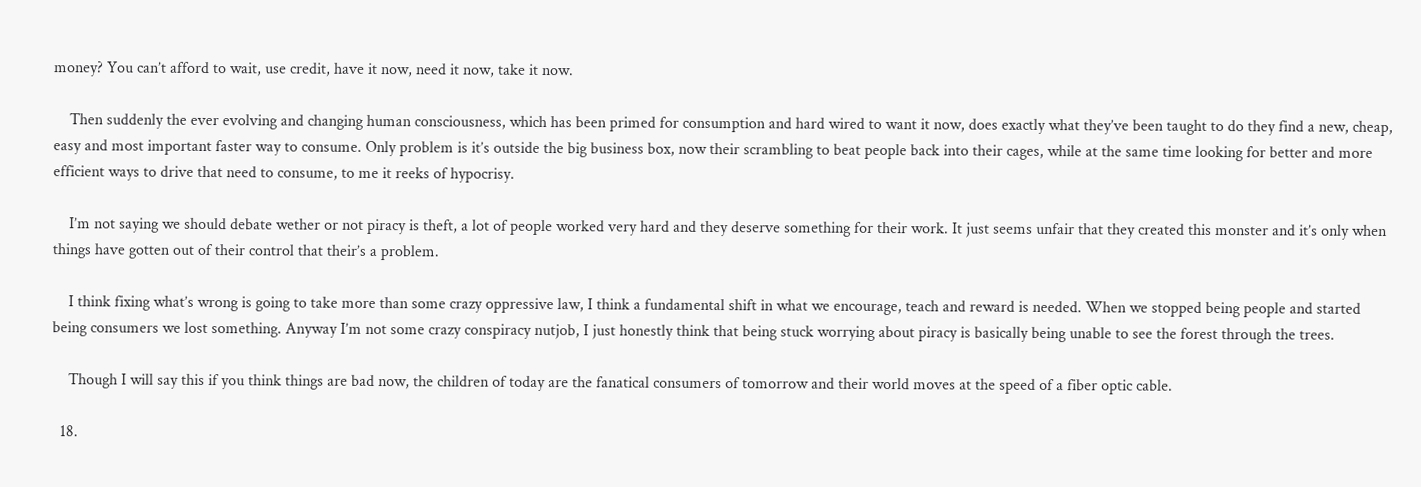money? You can’t afford to wait, use credit, have it now, need it now, take it now.

    Then suddenly the ever evolving and changing human consciousness, which has been primed for consumption and hard wired to want it now, does exactly what they’ve been taught to do they find a new, cheap, easy and most important faster way to consume. Only problem is it’s outside the big business box, now their scrambling to beat people back into their cages, while at the same time looking for better and more efficient ways to drive that need to consume, to me it reeks of hypocrisy.

    I’m not saying we should debate wether or not piracy is theft, a lot of people worked very hard and they deserve something for their work. It just seems unfair that they created this monster and it’s only when things have gotten out of their control that their’s a problem.

    I think fixing what’s wrong is going to take more than some crazy oppressive law, I think a fundamental shift in what we encourage, teach and reward is needed. When we stopped being people and started being consumers we lost something. Anyway I’m not some crazy conspiracy nutjob, I just honestly think that being stuck worrying about piracy is basically being unable to see the forest through the trees.

    Though I will say this if you think things are bad now, the children of today are the fanatical consumers of tomorrow and their world moves at the speed of a fiber optic cable.

  18.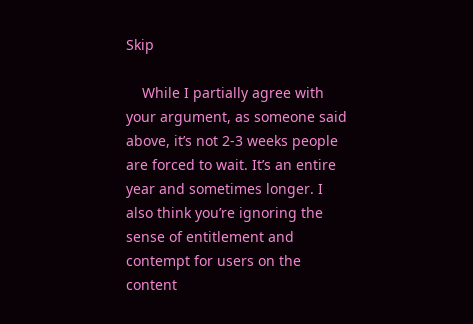Skip

    While I partially agree with your argument, as someone said above, it’s not 2-3 weeks people are forced to wait. It’s an entire year and sometimes longer. I also think you’re ignoring the sense of entitlement and contempt for users on the content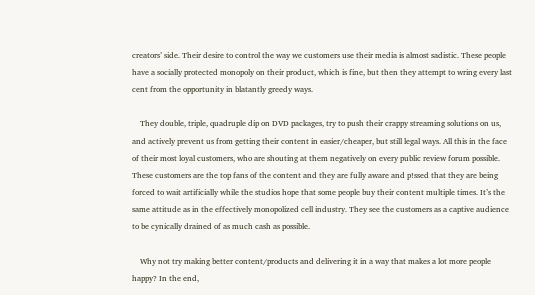creators’ side. Their desire to control the way we customers use their media is almost sadistic. These people have a socially protected monopoly on their product, which is fine, but then they attempt to wring every last cent from the opportunity in blatantly greedy ways.

    They double, triple, quadruple dip on DVD packages, try to push their crappy streaming solutions on us, and actively prevent us from getting their content in easier/cheaper, but still legal ways. All this in the face of their most loyal customers, who are shouting at them negatively on every public review forum possible. These customers are the top fans of the content and they are fully aware and p!ssed that they are being forced to wait artificially while the studios hope that some people buy their content multiple times. It’s the same attitude as in the effectively monopolized cell industry. They see the customers as a captive audience to be cynically drained of as much cash as possible.

    Why not try making better content/products and delivering it in a way that makes a lot more people happy? In the end,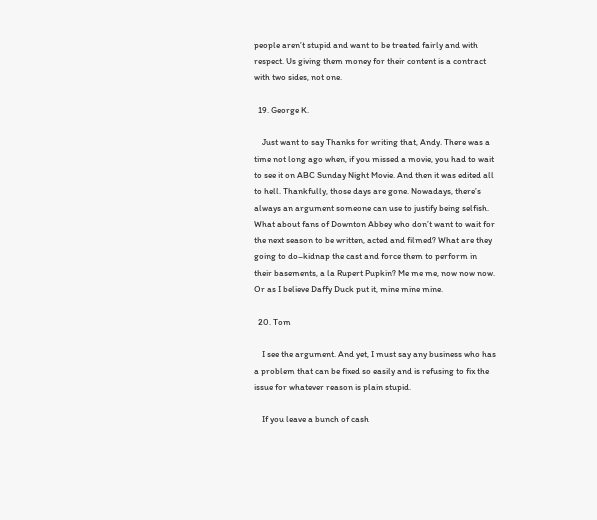people aren’t stupid and want to be treated fairly and with respect. Us giving them money for their content is a contract with two sides, not one.

  19. George K.

    Just want to say Thanks for writing that, Andy. There was a time not long ago when, if you missed a movie, you had to wait to see it on ABC Sunday Night Movie. And then it was edited all to hell. Thankfully, those days are gone. Nowadays, there’s always an argument someone can use to justify being selfish. What about fans of Downton Abbey who don’t want to wait for the next season to be written, acted and filmed? What are they going to do–kidnap the cast and force them to perform in their basements, a la Rupert Pupkin? Me me me, now now now. Or as I believe Daffy Duck put it, mine mine mine.

  20. Tom

    I see the argument. And yet, I must say any business who has a problem that can be fixed so easily and is refusing to fix the issue for whatever reason is plain stupid.

    If you leave a bunch of cash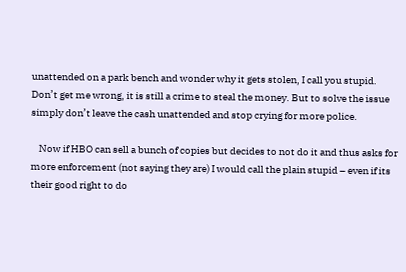unattended on a park bench and wonder why it gets stolen, I call you stupid. Don’t get me wrong, it is still a crime to steal the money. But to solve the issue simply don’t leave the cash unattended and stop crying for more police.

    Now if HBO can sell a bunch of copies but decides to not do it and thus asks for more enforcement (not saying they are) I would call the plain stupid – even if its their good right to do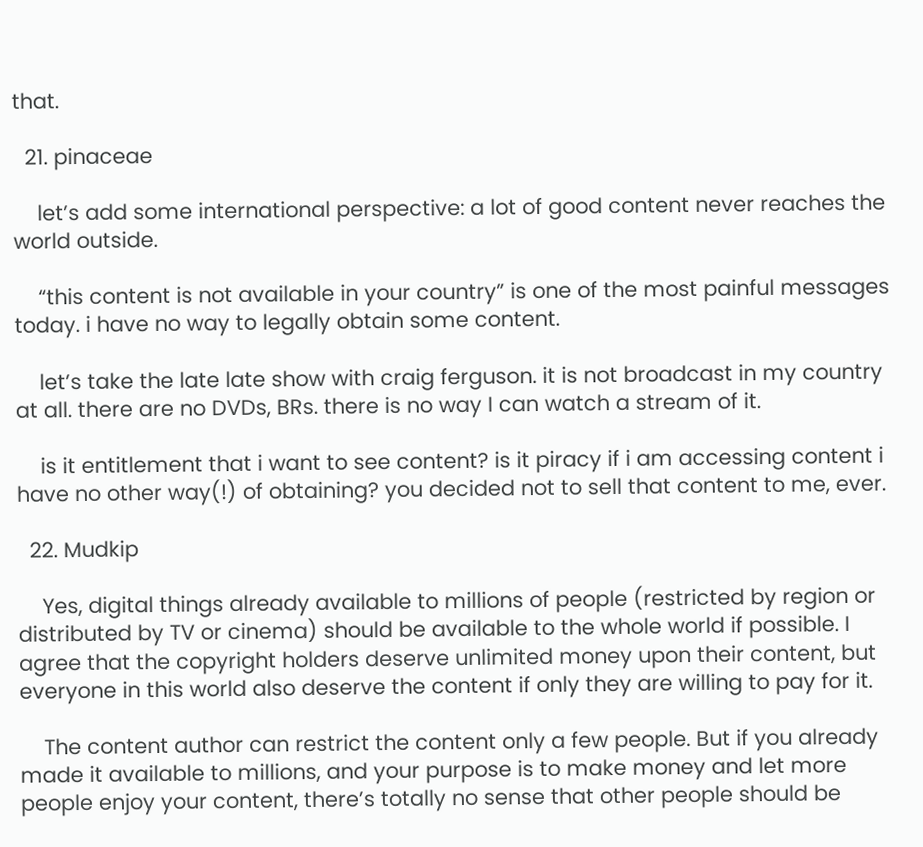that.

  21. pinaceae

    let’s add some international perspective: a lot of good content never reaches the world outside.

    “this content is not available in your country” is one of the most painful messages today. i have no way to legally obtain some content.

    let’s take the late late show with craig ferguson. it is not broadcast in my country at all. there are no DVDs, BRs. there is no way I can watch a stream of it.

    is it entitlement that i want to see content? is it piracy if i am accessing content i have no other way(!) of obtaining? you decided not to sell that content to me, ever.

  22. Mudkip

    Yes, digital things already available to millions of people (restricted by region or distributed by TV or cinema) should be available to the whole world if possible. I agree that the copyright holders deserve unlimited money upon their content, but everyone in this world also deserve the content if only they are willing to pay for it.

    The content author can restrict the content only a few people. But if you already made it available to millions, and your purpose is to make money and let more people enjoy your content, there’s totally no sense that other people should be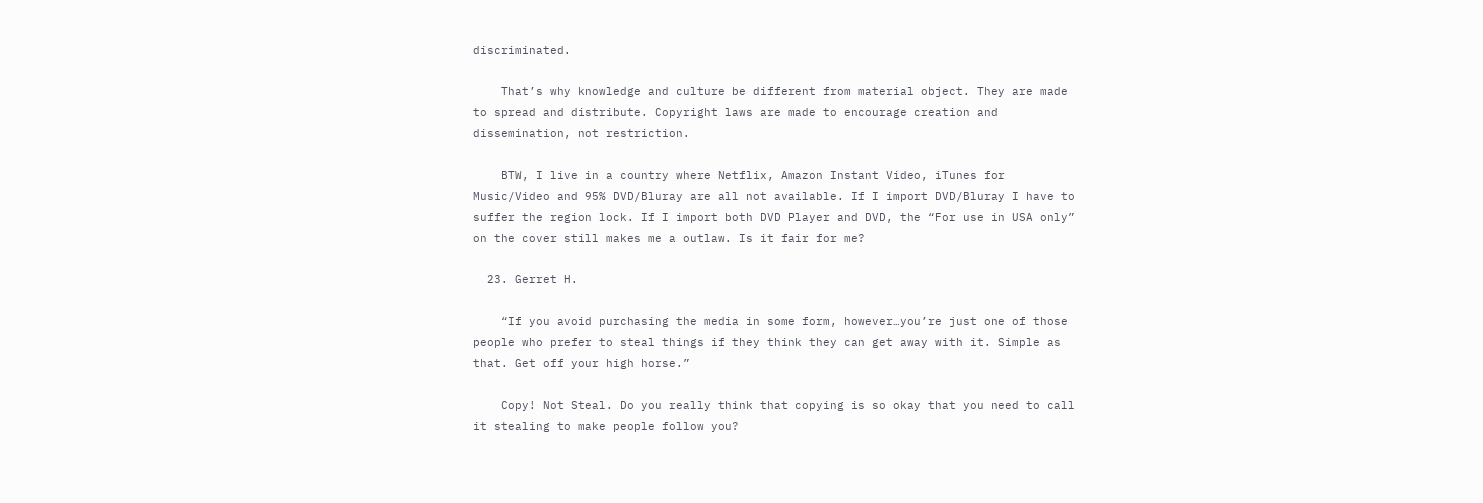discriminated.

    That’s why knowledge and culture be different from material object. They are made to spread and distribute. Copyright laws are made to encourage creation and dissemination, not restriction.

    BTW, I live in a country where Netflix, Amazon Instant Video, iTunes for Music/Video and 95% DVD/Bluray are all not available. If I import DVD/Bluray I have to suffer the region lock. If I import both DVD Player and DVD, the “For use in USA only” on the cover still makes me a outlaw. Is it fair for me?

  23. Gerret H.

    “If you avoid purchasing the media in some form, however…you’re just one of those people who prefer to steal things if they think they can get away with it. Simple as that. Get off your high horse.”

    Copy! Not Steal. Do you really think that copying is so okay that you need to call it stealing to make people follow you?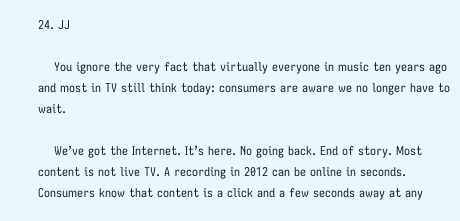24. JJ

    You ignore the very fact that virtually everyone in music ten years ago and most in TV still think today: consumers are aware we no longer have to wait.

    We’ve got the Internet. It’s here. No going back. End of story. Most content is not live TV. A recording in 2012 can be online in seconds. Consumers know that content is a click and a few seconds away at any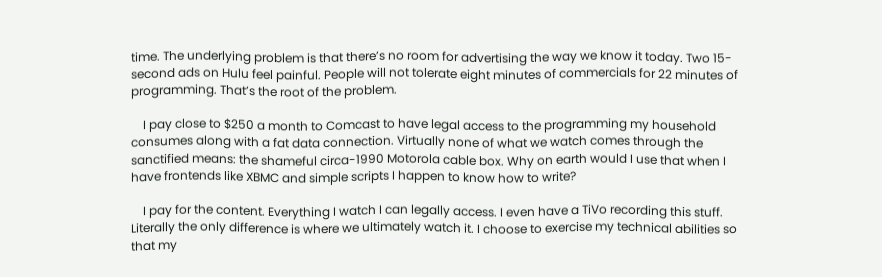time. The underlying problem is that there’s no room for advertising the way we know it today. Two 15-second ads on Hulu feel painful. People will not tolerate eight minutes of commercials for 22 minutes of programming. That’s the root of the problem.

    I pay close to $250 a month to Comcast to have legal access to the programming my household consumes along with a fat data connection. Virtually none of what we watch comes through the sanctified means: the shameful circa-1990 Motorola cable box. Why on earth would I use that when I have frontends like XBMC and simple scripts I happen to know how to write?

    I pay for the content. Everything I watch I can legally access. I even have a TiVo recording this stuff. Literally the only difference is where we ultimately watch it. I choose to exercise my technical abilities so that my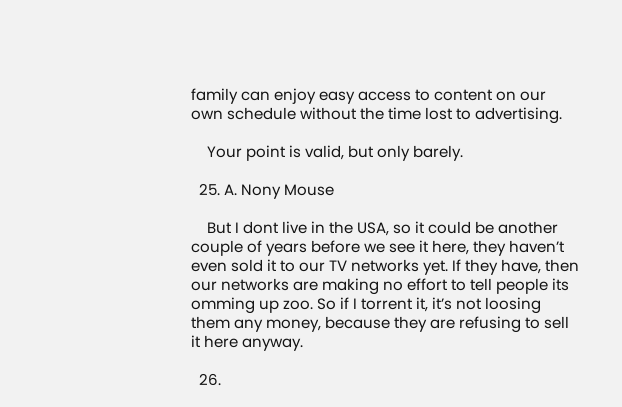family can enjoy easy access to content on our own schedule without the time lost to advertising.

    Your point is valid, but only barely.

  25. A. Nony Mouse

    But I dont live in the USA, so it could be another couple of years before we see it here, they haven’t even sold it to our TV networks yet. If they have, then our networks are making no effort to tell people its omming up zoo. So if I torrent it, it’s not loosing them any money, because they are refusing to sell it here anyway.

  26.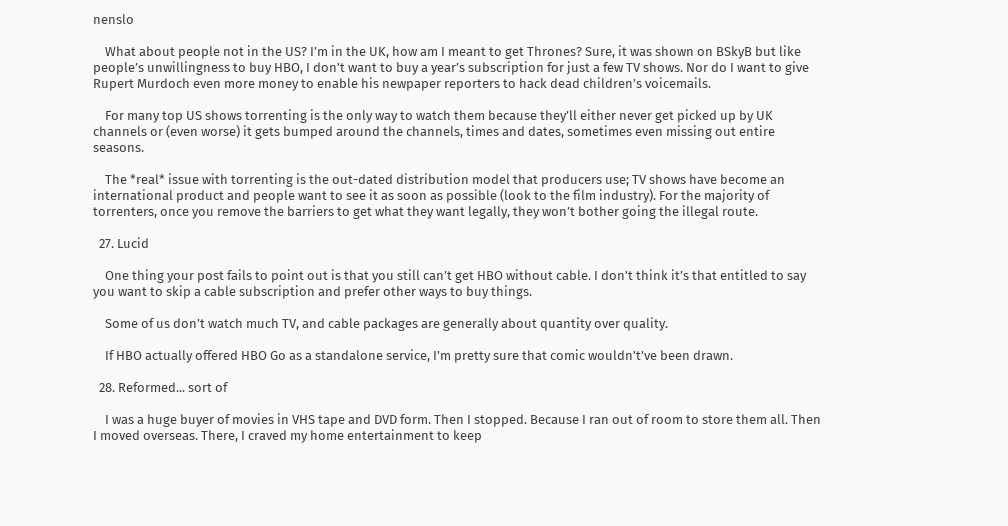nenslo

    What about people not in the US? I’m in the UK, how am I meant to get Thrones? Sure, it was shown on BSkyB but like people’s unwillingness to buy HBO, I don’t want to buy a year’s subscription for just a few TV shows. Nor do I want to give Rupert Murdoch even more money to enable his newpaper reporters to hack dead children’s voicemails.

    For many top US shows torrenting is the only way to watch them because they’ll either never get picked up by UK channels or (even worse) it gets bumped around the channels, times and dates, sometimes even missing out entire seasons.

    The *real* issue with torrenting is the out-dated distribution model that producers use; TV shows have become an international product and people want to see it as soon as possible (look to the film industry). For the majority of torrenters, once you remove the barriers to get what they want legally, they won’t bother going the illegal route.

  27. Lucid

    One thing your post fails to point out is that you still can’t get HBO without cable. I don’t think it’s that entitled to say you want to skip a cable subscription and prefer other ways to buy things.

    Some of us don’t watch much TV, and cable packages are generally about quantity over quality.

    If HBO actually offered HBO Go as a standalone service, I’m pretty sure that comic wouldn’t’ve been drawn.

  28. Reformed... sort of

    I was a huge buyer of movies in VHS tape and DVD form. Then I stopped. Because I ran out of room to store them all. Then I moved overseas. There, I craved my home entertainment to keep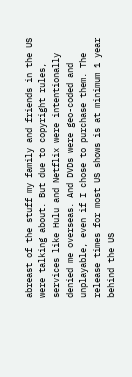abreast of the stuff my family and friends in the US were talking about. But due to copyright rules, services like Hulu and Netflix were intentionally denied me overseas. And DVDs were geo-coded and unplayable, even if I chose to purchase them. The release times for most US shows is at minimum 1 year behind the US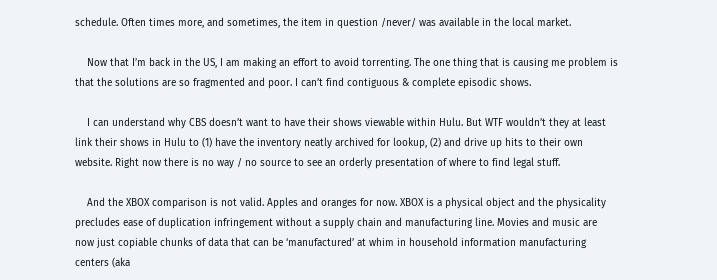schedule. Often times more, and sometimes, the item in question /never/ was available in the local market.

    Now that I’m back in the US, I am making an effort to avoid torrenting. The one thing that is causing me problem is that the solutions are so fragmented and poor. I can’t find contiguous & complete episodic shows.

    I can understand why CBS doesn’t want to have their shows viewable within Hulu. But WTF wouldn’t they at least link their shows in Hulu to (1) have the inventory neatly archived for lookup, (2) and drive up hits to their own website. Right now there is no way / no source to see an orderly presentation of where to find legal stuff.

    And the XBOX comparison is not valid. Apples and oranges for now. XBOX is a physical object and the physicality precludes ease of duplication infringement without a supply chain and manufacturing line. Movies and music are now just copiable chunks of data that can be ‘manufactured’ at whim in household information manufacturing centers (aka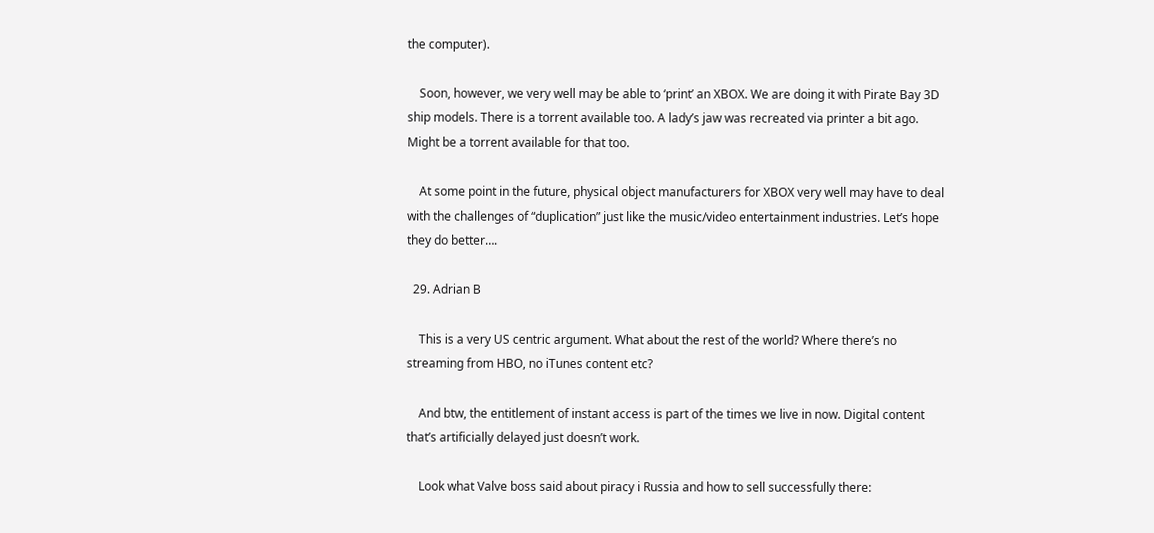the computer).

    Soon, however, we very well may be able to ‘print’ an XBOX. We are doing it with Pirate Bay 3D ship models. There is a torrent available too. A lady’s jaw was recreated via printer a bit ago. Might be a torrent available for that too.

    At some point in the future, physical object manufacturers for XBOX very well may have to deal with the challenges of “duplication” just like the music/video entertainment industries. Let’s hope they do better….

  29. Adrian B

    This is a very US centric argument. What about the rest of the world? Where there’s no streaming from HBO, no iTunes content etc?

    And btw, the entitlement of instant access is part of the times we live in now. Digital content that’s artificially delayed just doesn’t work.

    Look what Valve boss said about piracy i Russia and how to sell successfully there: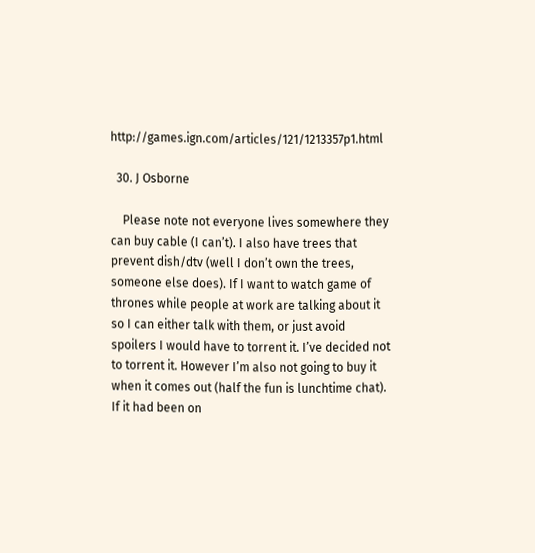http://games.ign.com/articles/121/1213357p1.html

  30. J Osborne

    Please note not everyone lives somewhere they can buy cable (I can’t). I also have trees that prevent dish/dtv (well I don’t own the trees, someone else does). If I want to watch game of thrones while people at work are talking about it so I can either talk with them, or just avoid spoilers I would have to torrent it. I’ve decided not to torrent it. However I’m also not going to buy it when it comes out (half the fun is lunchtime chat). If it had been on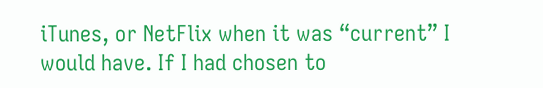iTunes, or NetFlix when it was “current” I would have. If I had chosen to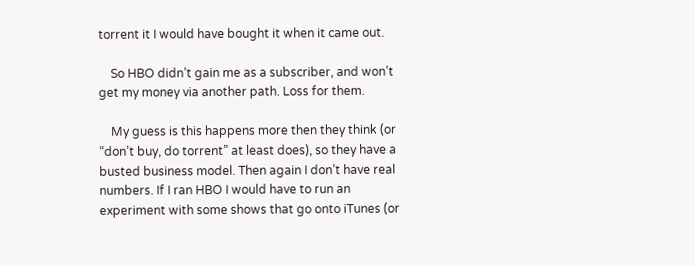torrent it I would have bought it when it came out.

    So HBO didn’t gain me as a subscriber, and won’t get my money via another path. Loss for them.

    My guess is this happens more then they think (or “don’t buy, do torrent” at least does), so they have a busted business model. Then again I don’t have real numbers. If I ran HBO I would have to run an experiment with some shows that go onto iTunes (or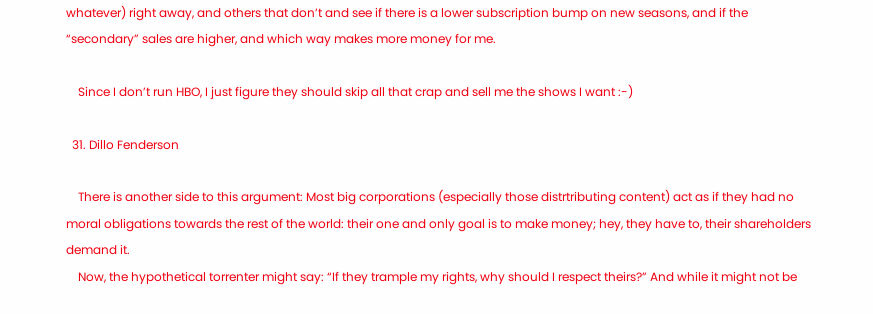whatever) right away, and others that don’t and see if there is a lower subscription bump on new seasons, and if the “secondary” sales are higher, and which way makes more money for me.

    Since I don’t run HBO, I just figure they should skip all that crap and sell me the shows I want :-)

  31. Dillo Fenderson

    There is another side to this argument: Most big corporations (especially those distrtributing content) act as if they had no moral obligations towards the rest of the world: their one and only goal is to make money; hey, they have to, their shareholders demand it.
    Now, the hypothetical torrenter might say: “If they trample my rights, why should I respect theirs?” And while it might not be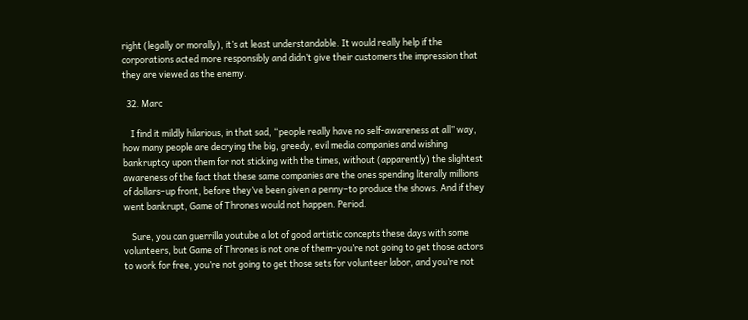right (legally or morally), it’s at least understandable. It would really help if the corporations acted more responsibly and didn’t give their customers the impression that they are viewed as the enemy.

  32. Marc

    I find it mildly hilarious, in that sad, “people really have no self-awareness at all” way, how many people are decrying the big, greedy, evil media companies and wishing bankruptcy upon them for not sticking with the times, without (apparently) the slightest awareness of the fact that these same companies are the ones spending literally millions of dollars–up front, before they’ve been given a penny–to produce the shows. And if they went bankrupt, Game of Thrones would not happen. Period.

    Sure, you can guerrilla youtube a lot of good artistic concepts these days with some volunteers, but Game of Thrones is not one of them–you’re not going to get those actors to work for free, you’re not going to get those sets for volunteer labor, and you’re not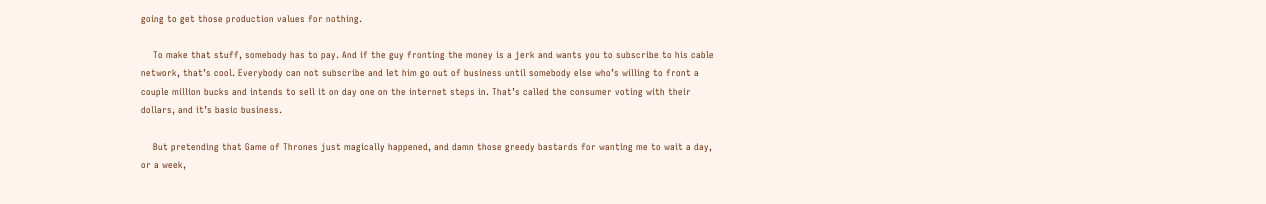going to get those production values for nothing.

    To make that stuff, somebody has to pay. And if the guy fronting the money is a jerk and wants you to subscribe to his cable network, that’s cool. Everybody can not subscribe and let him go out of business until somebody else who’s willing to front a couple million bucks and intends to sell it on day one on the internet steps in. That’s called the consumer voting with their dollars, and it’s basic business.

    But pretending that Game of Thrones just magically happened, and damn those greedy bastards for wanting me to wait a day, or a week,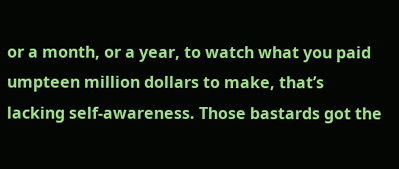or a month, or a year, to watch what you paid umpteen million dollars to make, that’s lacking self-awareness. Those bastards got the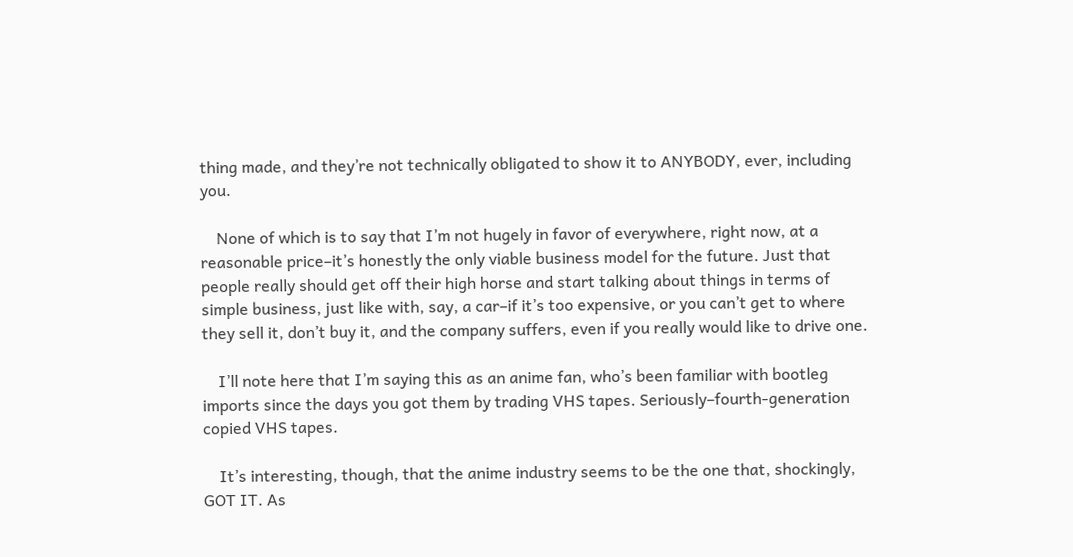thing made, and they’re not technically obligated to show it to ANYBODY, ever, including you.

    None of which is to say that I’m not hugely in favor of everywhere, right now, at a reasonable price–it’s honestly the only viable business model for the future. Just that people really should get off their high horse and start talking about things in terms of simple business, just like with, say, a car–if it’s too expensive, or you can’t get to where they sell it, don’t buy it, and the company suffers, even if you really would like to drive one.

    I’ll note here that I’m saying this as an anime fan, who’s been familiar with bootleg imports since the days you got them by trading VHS tapes. Seriously–fourth-generation copied VHS tapes.

    It’s interesting, though, that the anime industry seems to be the one that, shockingly, GOT IT. As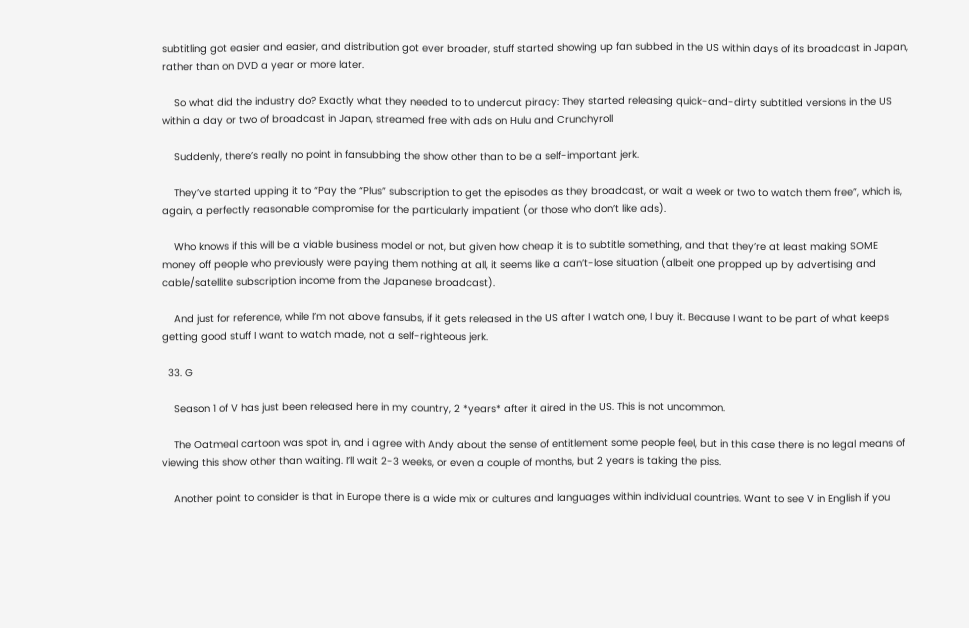subtitling got easier and easier, and distribution got ever broader, stuff started showing up fan subbed in the US within days of its broadcast in Japan, rather than on DVD a year or more later.

    So what did the industry do? Exactly what they needed to to undercut piracy: They started releasing quick-and-dirty subtitled versions in the US within a day or two of broadcast in Japan, streamed free with ads on Hulu and Crunchyroll

    Suddenly, there’s really no point in fansubbing the show other than to be a self-important jerk.

    They’ve started upping it to “Pay the “Plus” subscription to get the episodes as they broadcast, or wait a week or two to watch them free”, which is, again, a perfectly reasonable compromise for the particularly impatient (or those who don’t like ads).

    Who knows if this will be a viable business model or not, but given how cheap it is to subtitle something, and that they’re at least making SOME money off people who previously were paying them nothing at all, it seems like a can’t-lose situation (albeit one propped up by advertising and cable/satellite subscription income from the Japanese broadcast).

    And just for reference, while I’m not above fansubs, if it gets released in the US after I watch one, I buy it. Because I want to be part of what keeps getting good stuff I want to watch made, not a self-righteous jerk.

  33. G

    Season 1 of V has just been released here in my country, 2 *years* after it aired in the US. This is not uncommon.

    The Oatmeal cartoon was spot in, and i agree with Andy about the sense of entitlement some people feel, but in this case there is no legal means of viewing this show other than waiting. I’ll wait 2-3 weeks, or even a couple of months, but 2 years is taking the piss.

    Another point to consider is that in Europe there is a wide mix or cultures and languages within individual countries. Want to see V in English if you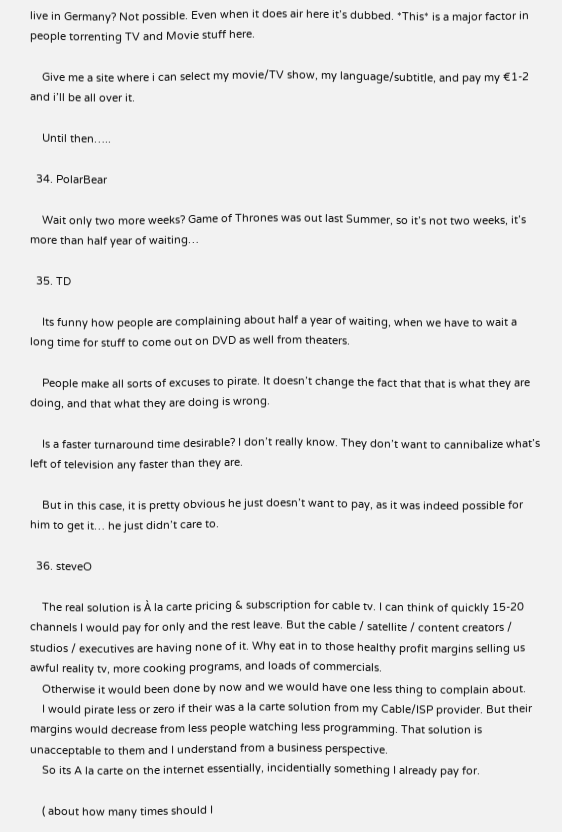live in Germany? Not possible. Even when it does air here it’s dubbed. *This* is a major factor in people torrenting TV and Movie stuff here.

    Give me a site where i can select my movie/TV show, my language/subtitle, and pay my €1-2 and i’ll be all over it.

    Until then…..

  34. PolarBear

    Wait only two more weeks? Game of Thrones was out last Summer, so it’s not two weeks, it’s more than half year of waiting…

  35. TD

    Its funny how people are complaining about half a year of waiting, when we have to wait a long time for stuff to come out on DVD as well from theaters.

    People make all sorts of excuses to pirate. It doesn’t change the fact that that is what they are doing, and that what they are doing is wrong.

    Is a faster turnaround time desirable? I don’t really know. They don’t want to cannibalize what’s left of television any faster than they are.

    But in this case, it is pretty obvious he just doesn’t want to pay, as it was indeed possible for him to get it… he just didn’t care to.

  36. steveO

    The real solution is À la carte pricing & subscription for cable tv. I can think of quickly 15-20 channels I would pay for only and the rest leave. But the cable / satellite / content creators / studios / executives are having none of it. Why eat in to those healthy profit margins selling us awful reality tv, more cooking programs, and loads of commercials.
    Otherwise it would been done by now and we would have one less thing to complain about.
    I would pirate less or zero if their was a la carte solution from my Cable/ISP provider. But their margins would decrease from less people watching less programming. That solution is unacceptable to them and I understand from a business perspective.
    So its A la carte on the internet essentially, incidentially something I already pay for.

    ( about how many times should I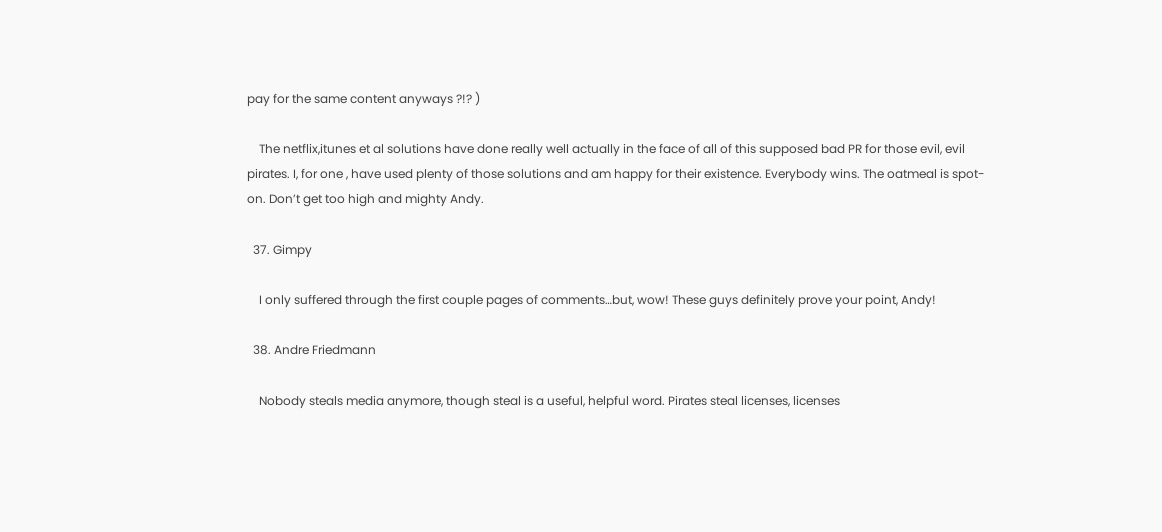pay for the same content anyways ?!? )

    The netflix,itunes et al solutions have done really well actually in the face of all of this supposed bad PR for those evil, evil pirates. I, for one , have used plenty of those solutions and am happy for their existence. Everybody wins. The oatmeal is spot-on. Don’t get too high and mighty Andy.

  37. Gimpy

    I only suffered through the first couple pages of comments…but, wow! These guys definitely prove your point, Andy!

  38. Andre Friedmann

    Nobody steals media anymore, though steal is a useful, helpful word. Pirates steal licenses, licenses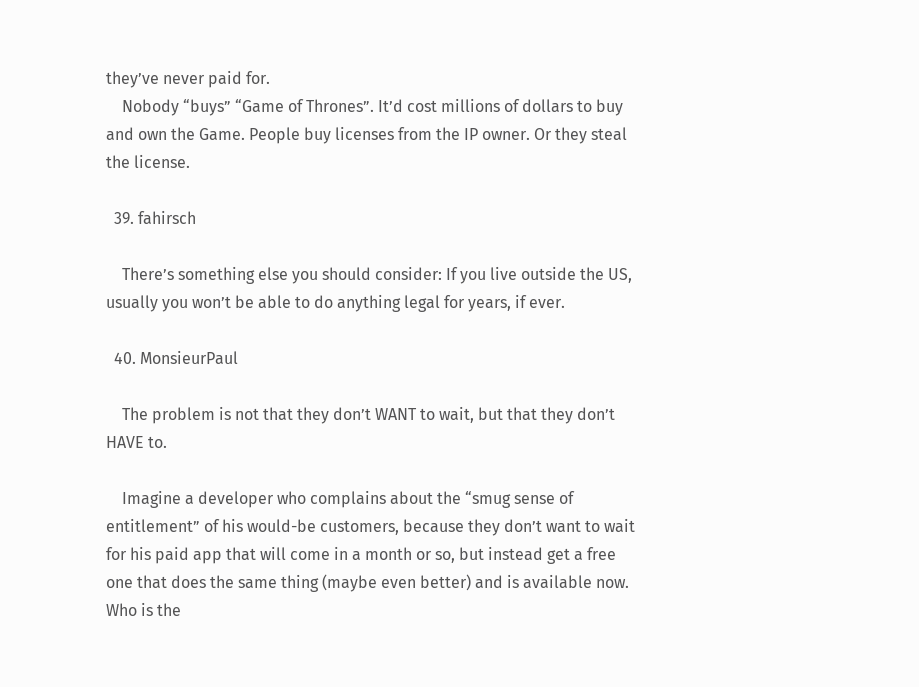they’ve never paid for.
    Nobody “buys” “Game of Thrones”. It’d cost millions of dollars to buy and own the Game. People buy licenses from the IP owner. Or they steal the license.

  39. fahirsch

    There’s something else you should consider: If you live outside the US, usually you won’t be able to do anything legal for years, if ever.

  40. MonsieurPaul

    The problem is not that they don’t WANT to wait, but that they don’t HAVE to.

    Imagine a developer who complains about the “smug sense of entitlement” of his would-be customers, because they don’t want to wait for his paid app that will come in a month or so, but instead get a free one that does the same thing (maybe even better) and is available now. Who is the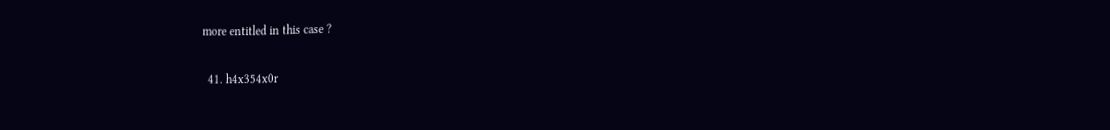more entitled in this case ?

  41. h4x354x0r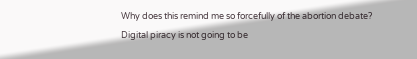Why does this remind me so forcefully of the abortion debate? Digital piracy is not going to be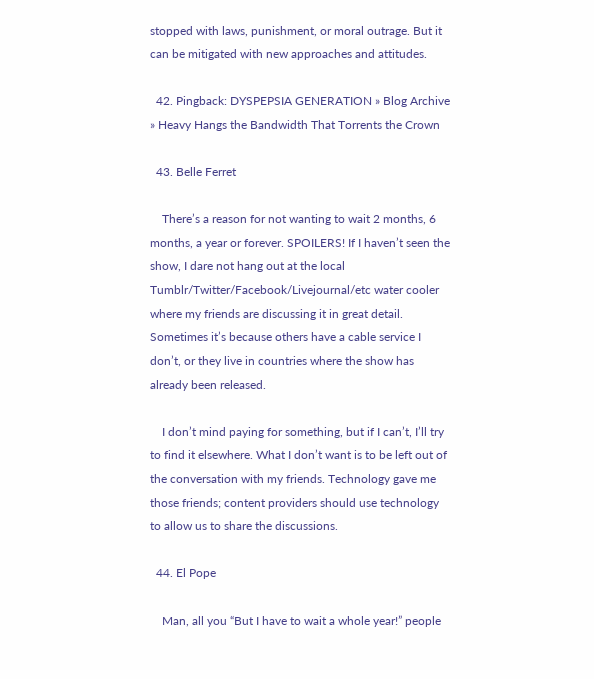stopped with laws, punishment, or moral outrage. But it can be mitigated with new approaches and attitudes.

  42. Pingback: DYSPEPSIA GENERATION » Blog Archive » Heavy Hangs the Bandwidth That Torrents the Crown

  43. Belle Ferret

    There’s a reason for not wanting to wait 2 months, 6 months, a year or forever. SPOILERS! If I haven’t seen the show, I dare not hang out at the local Tumblr/Twitter/Facebook/Livejournal/etc water cooler where my friends are discussing it in great detail. Sometimes it’s because others have a cable service I don’t, or they live in countries where the show has already been released.

    I don’t mind paying for something, but if I can’t, I’ll try to find it elsewhere. What I don’t want is to be left out of the conversation with my friends. Technology gave me those friends; content providers should use technology to allow us to share the discussions.

  44. El Pope

    Man, all you “But I have to wait a whole year!” people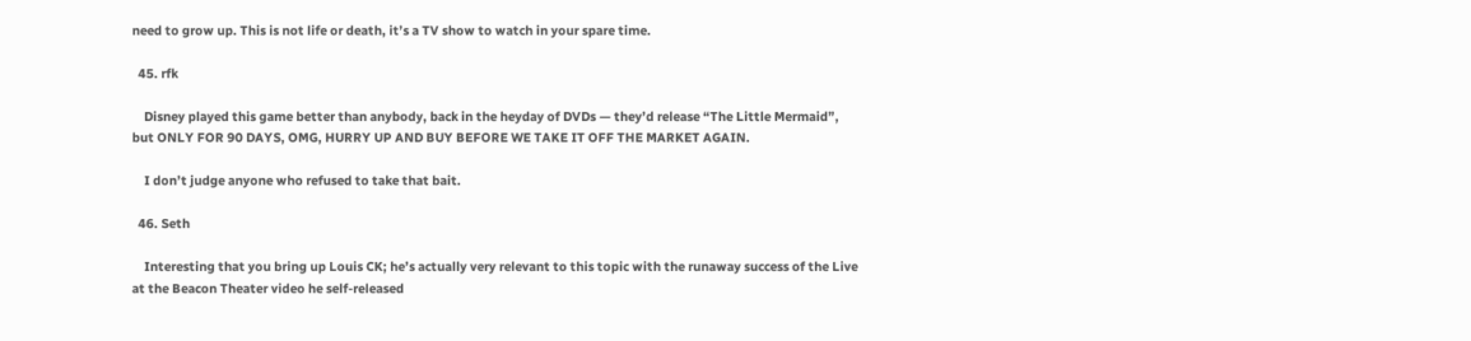need to grow up. This is not life or death, it’s a TV show to watch in your spare time.

  45. rfk

    Disney played this game better than anybody, back in the heyday of DVDs — they’d release “The Little Mermaid”, but ONLY FOR 90 DAYS, OMG, HURRY UP AND BUY BEFORE WE TAKE IT OFF THE MARKET AGAIN.

    I don’t judge anyone who refused to take that bait.

  46. Seth

    Interesting that you bring up Louis CK; he’s actually very relevant to this topic with the runaway success of the Live at the Beacon Theater video he self-released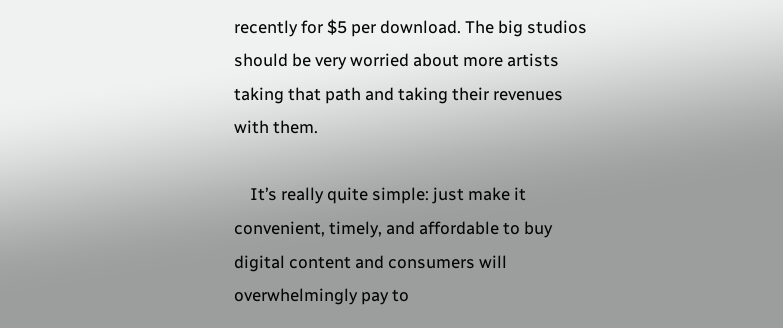recently for $5 per download. The big studios should be very worried about more artists taking that path and taking their revenues with them.

    It’s really quite simple: just make it convenient, timely, and affordable to buy digital content and consumers will overwhelmingly pay to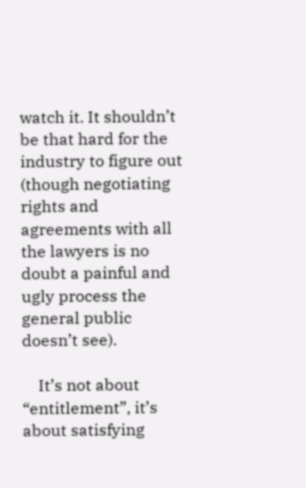watch it. It shouldn’t be that hard for the industry to figure out (though negotiating rights and agreements with all the lawyers is no doubt a painful and ugly process the general public doesn’t see).

    It’s not about “entitlement”, it’s about satisfying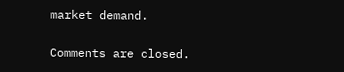market demand.

Comments are closed.